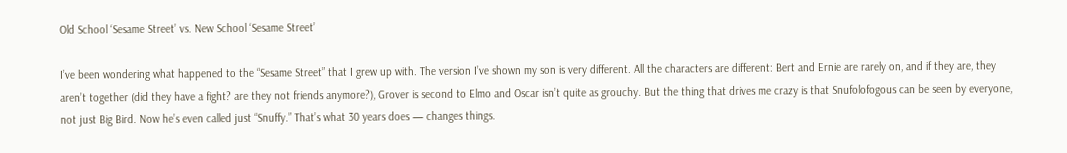Old School ‘Sesame Street’ vs. New School ‘Sesame Street’

I’ve been wondering what happened to the “Sesame Street” that I grew up with. The version I’ve shown my son is very different. All the characters are different: Bert and Ernie are rarely on, and if they are, they aren’t together (did they have a fight? are they not friends anymore?), Grover is second to Elmo and Oscar isn’t quite as grouchy. But the thing that drives me crazy is that Snufolofogous can be seen by everyone, not just Big Bird. Now he’s even called just “Snuffy.” That’s what 30 years does — changes things.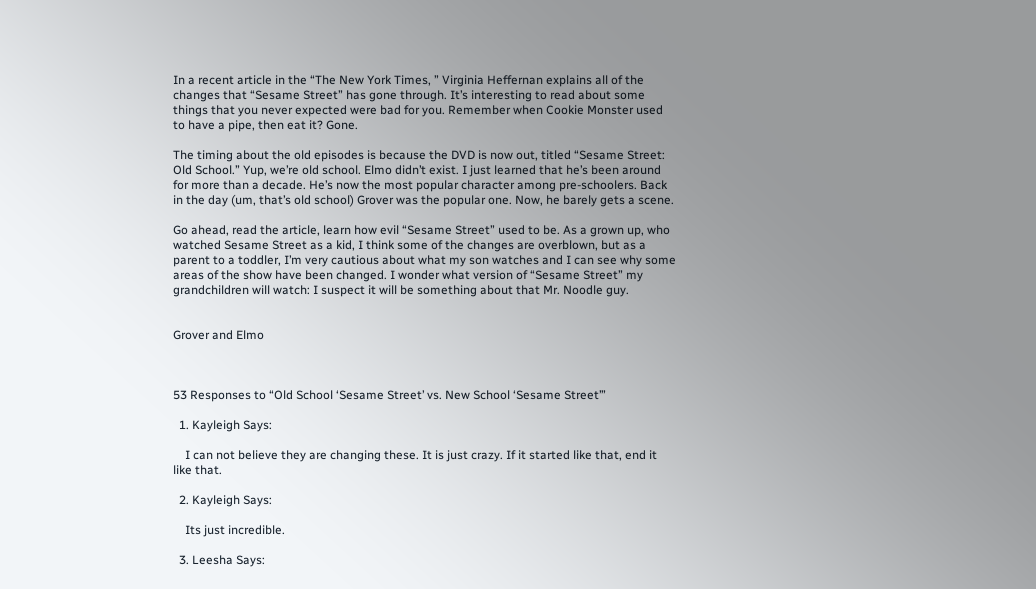In a recent article in the “The New York Times, ” Virginia Heffernan explains all of the changes that “Sesame Street” has gone through. It’s interesting to read about some things that you never expected were bad for you. Remember when Cookie Monster used to have a pipe, then eat it? Gone.

The timing about the old episodes is because the DVD is now out, titled “Sesame Street: Old School.” Yup, we’re old school. Elmo didn’t exist. I just learned that he’s been around for more than a decade. He’s now the most popular character among pre-schoolers. Back in the day (um, that’s old school) Grover was the popular one. Now, he barely gets a scene.

Go ahead, read the article, learn how evil “Sesame Street” used to be. As a grown up, who watched Sesame Street as a kid, I think some of the changes are overblown, but as a parent to a toddler, I’m very cautious about what my son watches and I can see why some areas of the show have been changed. I wonder what version of “Sesame Street” my grandchildren will watch: I suspect it will be something about that Mr. Noodle guy.


Grover and Elmo



53 Responses to “Old School ‘Sesame Street’ vs. New School ‘Sesame Street’”

  1. Kayleigh Says:

    I can not believe they are changing these. It is just crazy. If it started like that, end it like that.

  2. Kayleigh Says:

    Its just incredible.

  3. Leesha Says: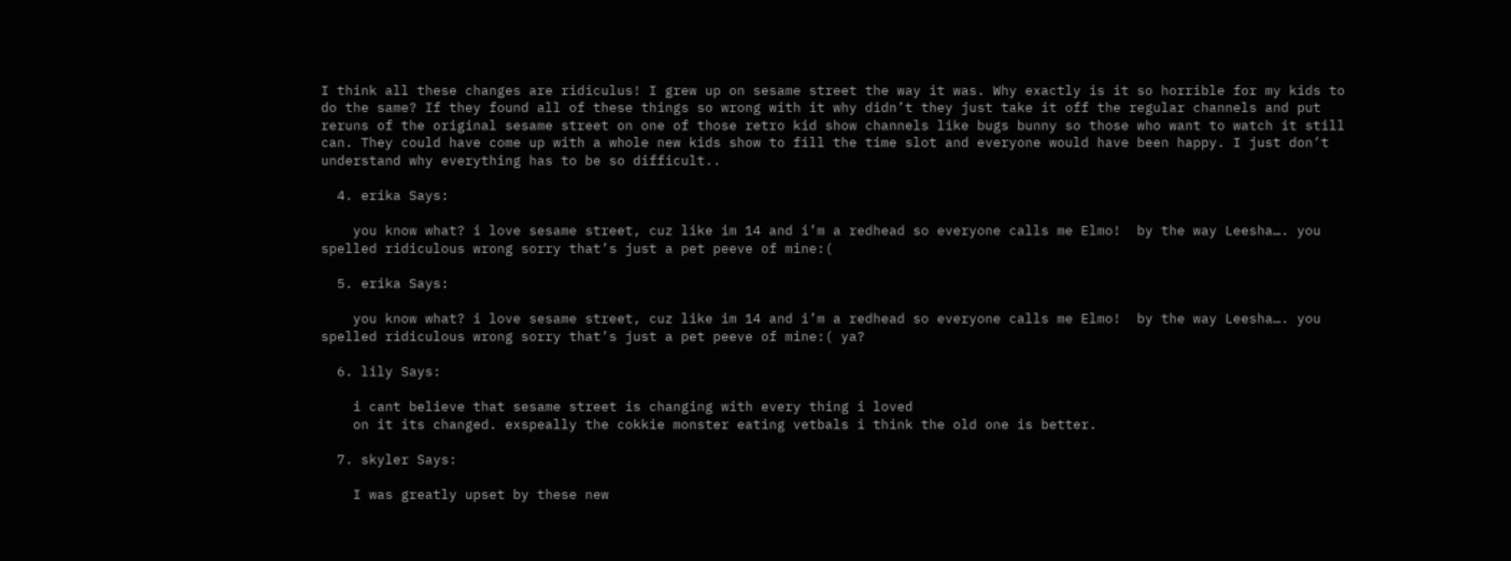I think all these changes are ridiculus! I grew up on sesame street the way it was. Why exactly is it so horrible for my kids to do the same? If they found all of these things so wrong with it why didn’t they just take it off the regular channels and put reruns of the original sesame street on one of those retro kid show channels like bugs bunny so those who want to watch it still can. They could have come up with a whole new kids show to fill the time slot and everyone would have been happy. I just don’t understand why everything has to be so difficult..

  4. erika Says:

    you know what? i love sesame street, cuz like im 14 and i’m a redhead so everyone calls me Elmo!  by the way Leesha…. you spelled ridiculous wrong sorry that’s just a pet peeve of mine:(

  5. erika Says:

    you know what? i love sesame street, cuz like im 14 and i’m a redhead so everyone calls me Elmo!  by the way Leesha…. you spelled ridiculous wrong sorry that’s just a pet peeve of mine:( ya?

  6. lily Says:

    i cant believe that sesame street is changing with every thing i loved
    on it its changed. exspeally the cokkie monster eating vetbals i think the old one is better.

  7. skyler Says:

    I was greatly upset by these new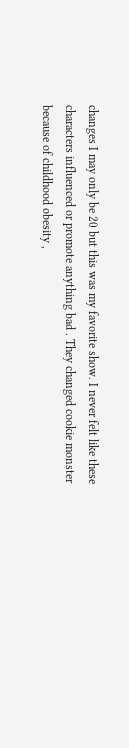changes I may only be 20 but this was my favorite show. I never felt like these characters influenced or promote anything bad . They changed cookie monster because of childhood obesity ,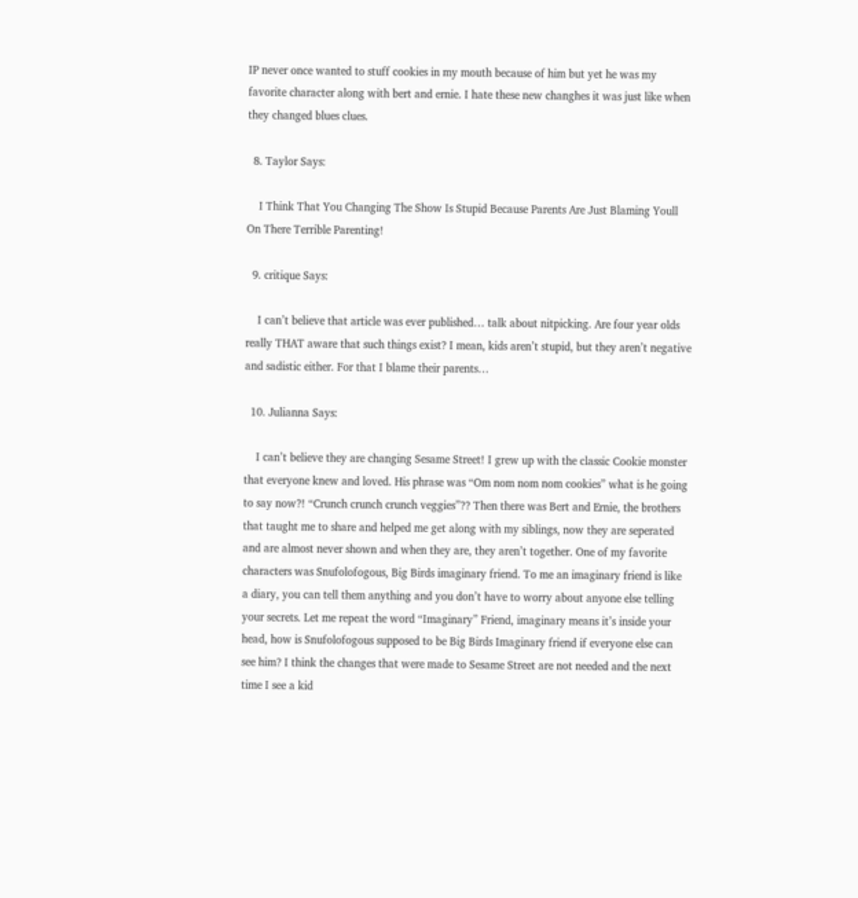IP never once wanted to stuff cookies in my mouth because of him but yet he was my favorite character along with bert and ernie. I hate these new changhes it was just like when they changed blues clues.

  8. Taylor Says:

    I Think That You Changing The Show Is Stupid Because Parents Are Just Blaming Youll On There Terrible Parenting!

  9. critique Says:

    I can’t believe that article was ever published… talk about nitpicking. Are four year olds really THAT aware that such things exist? I mean, kids aren’t stupid, but they aren’t negative and sadistic either. For that I blame their parents…

  10. Julianna Says:

    I can’t believe they are changing Sesame Street! I grew up with the classic Cookie monster that everyone knew and loved. His phrase was “Om nom nom nom cookies” what is he going to say now?! “Crunch crunch crunch veggies”?? Then there was Bert and Ernie, the brothers that taught me to share and helped me get along with my siblings, now they are seperated and are almost never shown and when they are, they aren’t together. One of my favorite characters was Snufolofogous, Big Birds imaginary friend. To me an imaginary friend is like a diary, you can tell them anything and you don’t have to worry about anyone else telling your secrets. Let me repeat the word “Imaginary” Friend, imaginary means it’s inside your head, how is Snufolofogous supposed to be Big Birds Imaginary friend if everyone else can see him? I think the changes that were made to Sesame Street are not needed and the next time I see a kid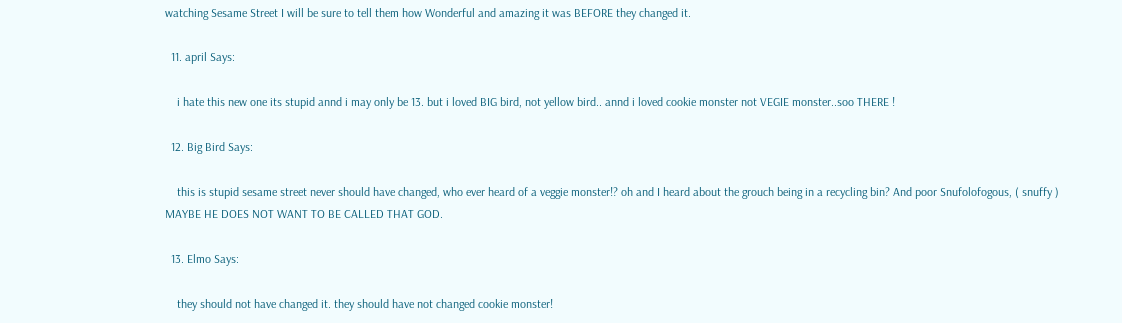watching Sesame Street I will be sure to tell them how Wonderful and amazing it was BEFORE they changed it.

  11. april Says:

    i hate this new one its stupid annd i may only be 13. but i loved BIG bird, not yellow bird.. annd i loved cookie monster not VEGIE monster..soo THERE !

  12. Big Bird Says:

    this is stupid sesame street never should have changed, who ever heard of a veggie monster!? oh and I heard about the grouch being in a recycling bin? And poor Snufolofogous, ( snuffy ) MAYBE HE DOES NOT WANT TO BE CALLED THAT GOD.

  13. Elmo Says:

    they should not have changed it. they should have not changed cookie monster!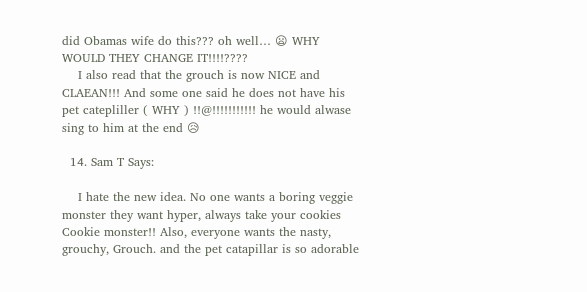did Obamas wife do this??? oh well… 😦 WHY WOULD THEY CHANGE IT!!!!????
    I also read that the grouch is now NICE and CLAEAN!!! And some one said he does not have his pet catepliller ( WHY ) !!@!!!!!!!!!!! he would alwase sing to him at the end 😥

  14. Sam T Says:

    I hate the new idea. No one wants a boring veggie monster they want hyper, always take your cookies Cookie monster!! Also, everyone wants the nasty, grouchy, Grouch. and the pet catapillar is so adorable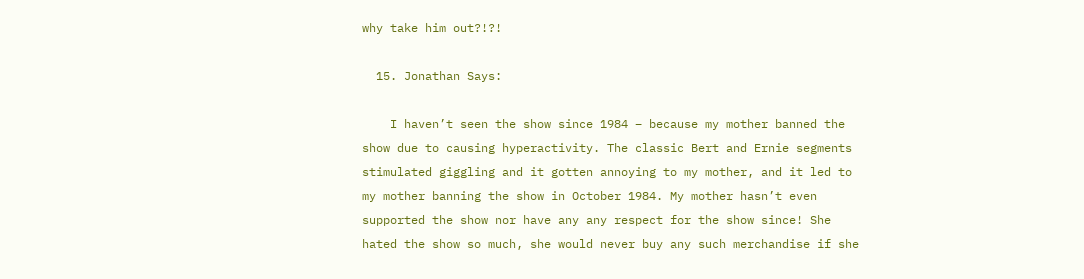why take him out?!?!

  15. Jonathan Says:

    I haven’t seen the show since 1984 – because my mother banned the show due to causing hyperactivity. The classic Bert and Ernie segments stimulated giggling and it gotten annoying to my mother, and it led to my mother banning the show in October 1984. My mother hasn’t even supported the show nor have any any respect for the show since! She hated the show so much, she would never buy any such merchandise if she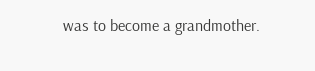was to become a grandmother.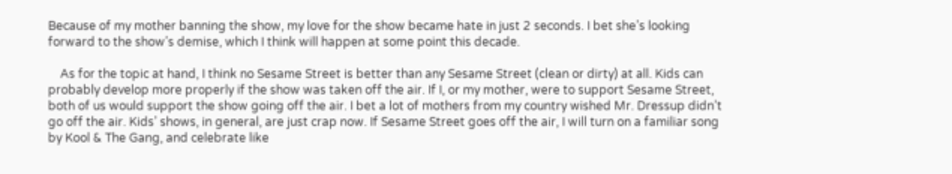Because of my mother banning the show, my love for the show became hate in just 2 seconds. I bet she’s looking forward to the show’s demise, which I think will happen at some point this decade.

    As for the topic at hand, I think no Sesame Street is better than any Sesame Street (clean or dirty) at all. Kids can probably develop more properly if the show was taken off the air. If I, or my mother, were to support Sesame Street, both of us would support the show going off the air. I bet a lot of mothers from my country wished Mr. Dressup didn’t go off the air. Kids’ shows, in general, are just crap now. If Sesame Street goes off the air, I will turn on a familiar song by Kool & The Gang, and celebrate like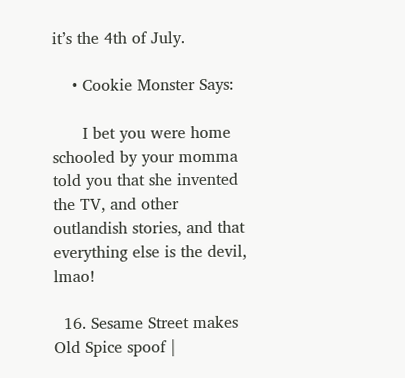it’s the 4th of July.

    • Cookie Monster Says:

      I bet you were home schooled by your momma told you that she invented the TV, and other outlandish stories, and that everything else is the devil, lmao!

  16. Sesame Street makes Old Spice spoof |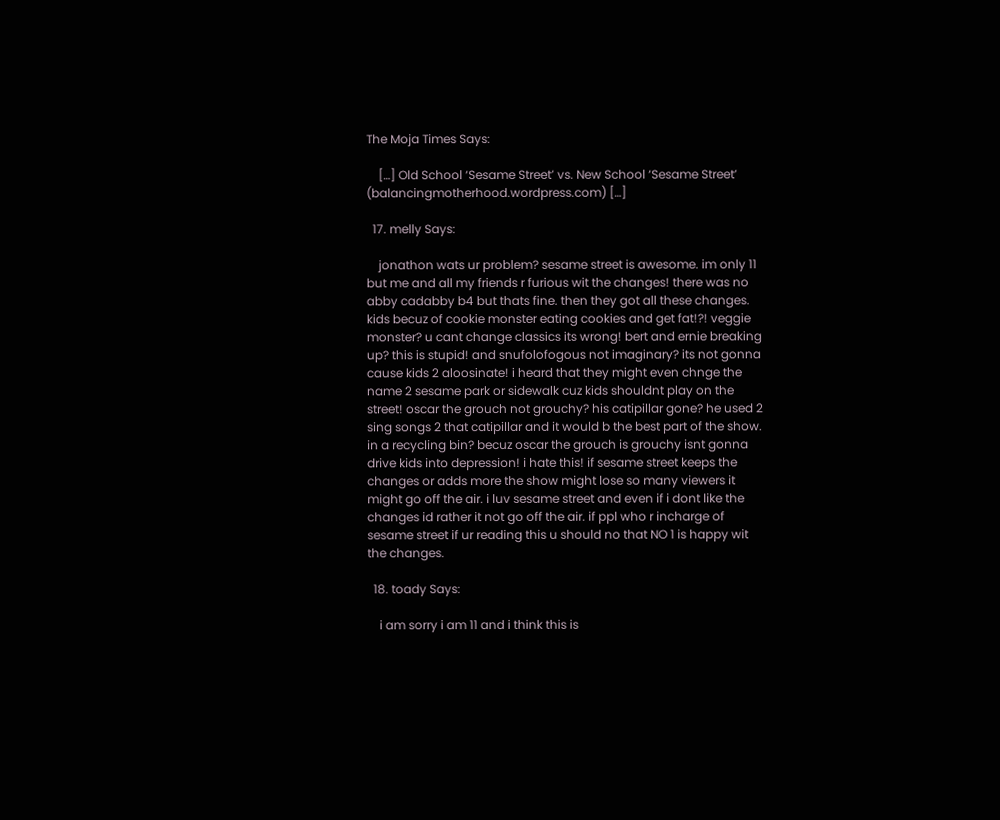The Moja Times Says:

    […] Old School ‘Sesame Street’ vs. New School ‘Sesame Street’ (balancingmotherhood.wordpress.com) […]

  17. melly Says:

    jonathon wats ur problem? sesame street is awesome. im only 11 but me and all my friends r furious wit the changes! there was no abby cadabby b4 but thats fine. then they got all these changes. kids becuz of cookie monster eating cookies and get fat!?! veggie monster? u cant change classics its wrong! bert and ernie breaking up? this is stupid! and snufolofogous not imaginary? its not gonna cause kids 2 aloosinate! i heard that they might even chnge the name 2 sesame park or sidewalk cuz kids shouldnt play on the street! oscar the grouch not grouchy? his catipillar gone? he used 2 sing songs 2 that catipillar and it would b the best part of the show. in a recycling bin? becuz oscar the grouch is grouchy isnt gonna drive kids into depression! i hate this! if sesame street keeps the changes or adds more the show might lose so many viewers it might go off the air. i luv sesame street and even if i dont like the changes id rather it not go off the air. if ppl who r incharge of sesame street if ur reading this u should no that NO 1 is happy wit the changes.

  18. toady Says:

    i am sorry i am 11 and i think this is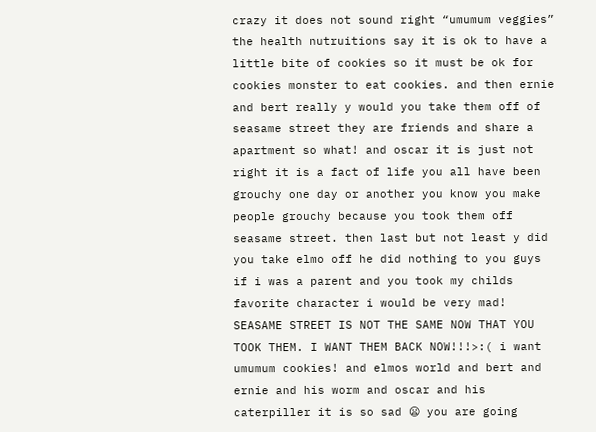crazy it does not sound right “umumum veggies” the health nutruitions say it is ok to have a little bite of cookies so it must be ok for cookies monster to eat cookies. and then ernie and bert really y would you take them off of seasame street they are friends and share a apartment so what! and oscar it is just not right it is a fact of life you all have been grouchy one day or another you know you make people grouchy because you took them off seasame street. then last but not least y did you take elmo off he did nothing to you guys if i was a parent and you took my childs favorite character i would be very mad! SEASAME STREET IS NOT THE SAME NOW THAT YOU TOOK THEM. I WANT THEM BACK NOW!!!>:( i want umumum cookies! and elmos world and bert and ernie and his worm and oscar and his caterpiller it is so sad 😦 you are going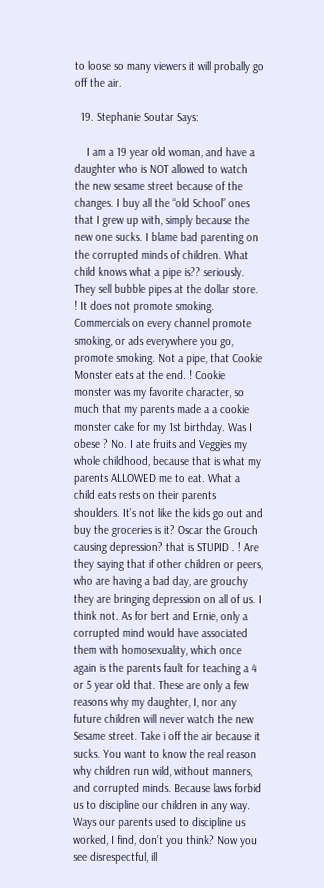to loose so many viewers it will probally go off the air.

  19. Stephanie Soutar Says:

    I am a 19 year old woman, and have a daughter who is NOT allowed to watch the new sesame street because of the changes. I buy all the “old School” ones that I grew up with, simply because the new one sucks. I blame bad parenting on the corrupted minds of children. What child knows what a pipe is?? seriously. They sell bubble pipes at the dollar store. ! It does not promote smoking. Commercials on every channel promote smoking, or ads everywhere you go, promote smoking. Not a pipe, that Cookie Monster eats at the end. ! Cookie monster was my favorite character, so much that my parents made a a cookie monster cake for my 1st birthday. Was I obese ? No. I ate fruits and Veggies my whole childhood, because that is what my parents ALLOWED me to eat. What a child eats rests on their parents shoulders. It’s not like the kids go out and buy the groceries is it? Oscar the Grouch causing depression? that is STUPID . ! Are they saying that if other children or peers, who are having a bad day, are grouchy they are bringing depression on all of us. I think not. As for bert and Ernie, only a corrupted mind would have associated them with homosexuality, which once again is the parents fault for teaching a 4 or 5 year old that. These are only a few reasons why my daughter, I, nor any future children will never watch the new Sesame street. Take i off the air because it sucks. You want to know the real reason why children run wild, without manners, and corrupted minds. Because laws forbid us to discipline our children in any way. Ways our parents used to discipline us worked, I find, don’t you think? Now you see disrespectful, ill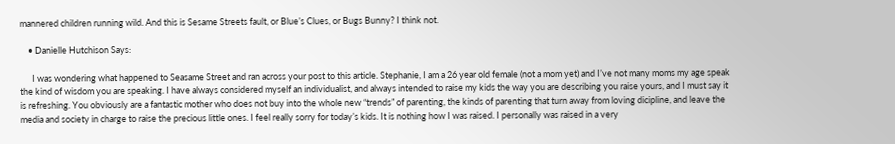mannered children running wild. And this is Sesame Streets fault, or Blue’s Clues, or Bugs Bunny? I think not.

    • Danielle Hutchison Says:

      I was wondering what happened to Seasame Street and ran across your post to this article. Stephanie, I am a 26 year old female (not a mom yet) and I’ve not many moms my age speak the kind of wisdom you are speaking. I have always considered myself an individualist, and always intended to raise my kids the way you are describing you raise yours, and I must say it is refreshing. You obviously are a fantastic mother who does not buy into the whole new “trends” of parenting, the kinds of parenting that turn away from loving dicipline, and leave the media and society in charge to raise the precious little ones. I feel really sorry for today’s kids. It is nothing how I was raised. I personally was raised in a very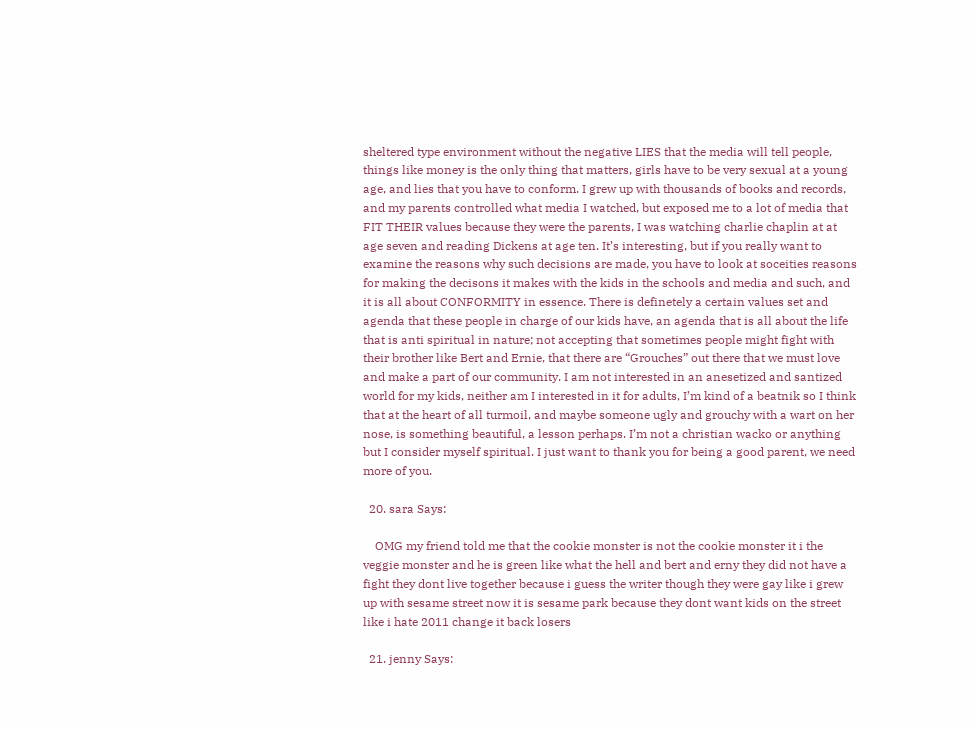sheltered type environment without the negative LIES that the media will tell people, things like money is the only thing that matters, girls have to be very sexual at a young age, and lies that you have to conform. I grew up with thousands of books and records, and my parents controlled what media I watched, but exposed me to a lot of media that FIT THEIR values because they were the parents, I was watching charlie chaplin at at age seven and reading Dickens at age ten. It’s interesting, but if you really want to examine the reasons why such decisions are made, you have to look at soceities reasons for making the decisons it makes with the kids in the schools and media and such, and it is all about CONFORMITY in essence. There is definetely a certain values set and agenda that these people in charge of our kids have, an agenda that is all about the life that is anti spiritual in nature; not accepting that sometimes people might fight with their brother like Bert and Ernie, that there are “Grouches” out there that we must love and make a part of our community. I am not interested in an anesetized and santized world for my kids, neither am I interested in it for adults, I’m kind of a beatnik so I think that at the heart of all turmoil, and maybe someone ugly and grouchy with a wart on her nose, is something beautiful, a lesson perhaps. I’m not a christian wacko or anything but I consider myself spiritual. I just want to thank you for being a good parent, we need more of you.

  20. sara Says:

    OMG my friend told me that the cookie monster is not the cookie monster it i the veggie monster and he is green like what the hell and bert and erny they did not have a fight they dont live together because i guess the writer though they were gay like i grew up with sesame street now it is sesame park because they dont want kids on the street like i hate 2011 change it back losers

  21. jenny Says: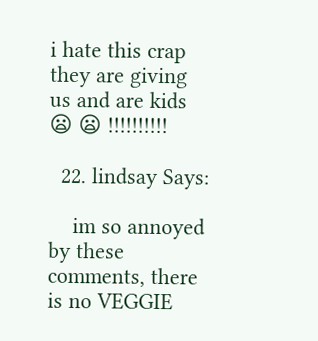i hate this crap they are giving us and are kids 😦 😦 !!!!!!!!!!

  22. lindsay Says:

    im so annoyed by these comments, there is no VEGGIE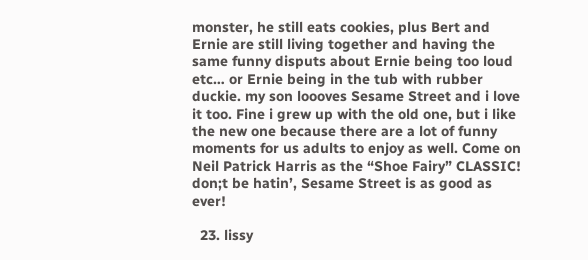monster, he still eats cookies, plus Bert and Ernie are still living together and having the same funny disputs about Ernie being too loud etc… or Ernie being in the tub with rubber duckie. my son loooves Sesame Street and i love it too. Fine i grew up with the old one, but i like the new one because there are a lot of funny moments for us adults to enjoy as well. Come on Neil Patrick Harris as the “Shoe Fairy” CLASSIC! don;t be hatin’, Sesame Street is as good as ever!

  23. lissy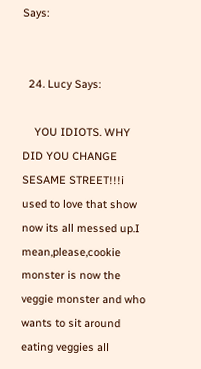Says:


  24. Lucy Says:

    YOU IDIOTS. WHY DID YOU CHANGE SESAME STREET!!!i used to love that show now its all messed up.I mean,please,cookie monster is now the veggie monster and who wants to sit around eating veggies all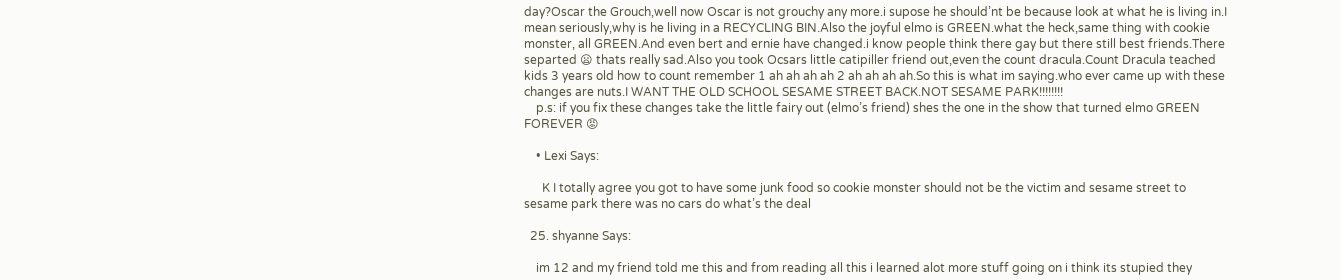day?Oscar the Grouch,well now Oscar is not grouchy any more.i supose he should’nt be because look at what he is living in.I mean seriously,why is he living in a RECYCLING BIN.Also the joyful elmo is GREEN.what the heck,same thing with cookie monster, all GREEN.And even bert and ernie have changed.i know people think there gay but there still best friends.There separted 😦 thats really sad.Also you took Ocsars little catipiller friend out,even the count dracula.Count Dracula teached kids 3 years old how to count remember 1 ah ah ah ah 2 ah ah ah ah.So this is what im saying.who ever came up with these changes are nuts.I WANT THE OLD SCHOOL SESAME STREET BACK.NOT SESAME PARK!!!!!!!!
    p.s: if you fix these changes take the little fairy out (elmo’s friend) shes the one in the show that turned elmo GREEN FOREVER 😡

    • Lexi Says:

      K I totally agree you got to have some junk food so cookie monster should not be the victim and sesame street to sesame park there was no cars do what’s the deal

  25. shyanne Says:

    im 12 and my friend told me this and from reading all this i learned alot more stuff going on i think its stupied they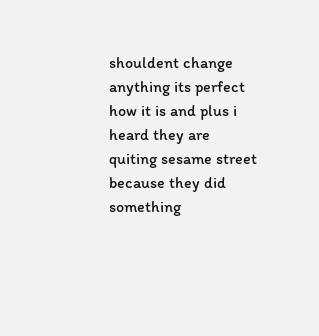shouldent change anything its perfect how it is and plus i heard they are quiting sesame street because they did something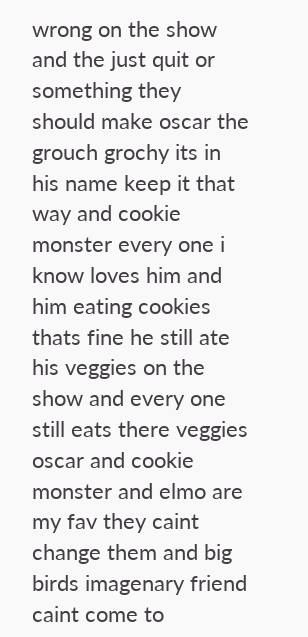wrong on the show and the just quit or something they should make oscar the grouch grochy its in his name keep it that way and cookie monster every one i know loves him and him eating cookies thats fine he still ate his veggies on the show and every one still eats there veggies oscar and cookie monster and elmo are my fav they caint change them and big birds imagenary friend caint come to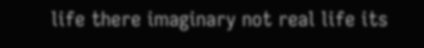life there imaginary not real life its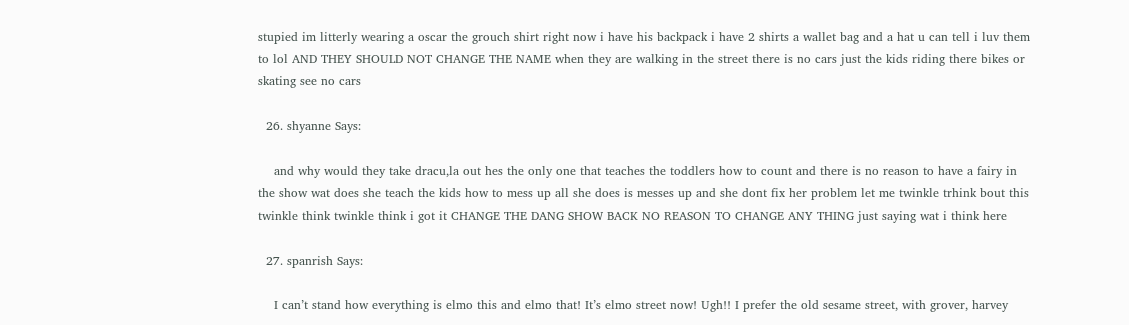stupied im litterly wearing a oscar the grouch shirt right now i have his backpack i have 2 shirts a wallet bag and a hat u can tell i luv them to lol AND THEY SHOULD NOT CHANGE THE NAME when they are walking in the street there is no cars just the kids riding there bikes or skating see no cars

  26. shyanne Says:

    and why would they take dracu,la out hes the only one that teaches the toddlers how to count and there is no reason to have a fairy in the show wat does she teach the kids how to mess up all she does is messes up and she dont fix her problem let me twinkle trhink bout this twinkle think twinkle think i got it CHANGE THE DANG SHOW BACK NO REASON TO CHANGE ANY THING just saying wat i think here

  27. spanrish Says:

    I can’t stand how everything is elmo this and elmo that! It’s elmo street now! Ugh!! I prefer the old sesame street, with grover, harvey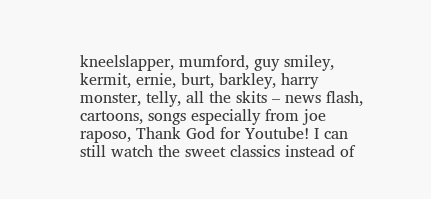kneelslapper, mumford, guy smiley, kermit, ernie, burt, barkley, harry monster, telly, all the skits – news flash, cartoons, songs especially from joe raposo, Thank God for Youtube! I can still watch the sweet classics instead of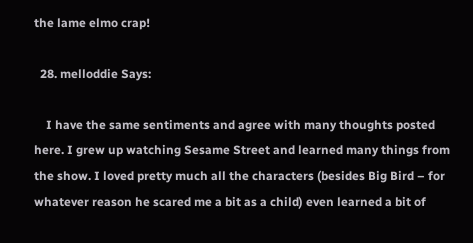the lame elmo crap!

  28. melloddie Says:

    I have the same sentiments and agree with many thoughts posted here. I grew up watching Sesame Street and learned many things from the show. I loved pretty much all the characters (besides Big Bird – for whatever reason he scared me a bit as a child) even learned a bit of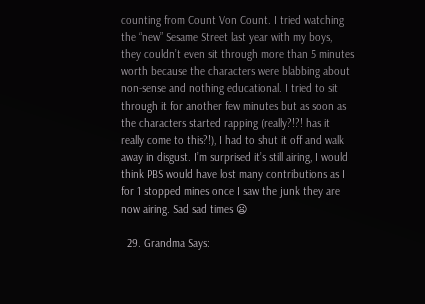counting from Count Von Count. I tried watching the “new” Sesame Street last year with my boys, they couldn’t even sit through more than 5 minutes worth because the characters were blabbing about non-sense and nothing educational. I tried to sit through it for another few minutes but as soon as the characters started rapping (really?!?! has it really come to this?!), I had to shut it off and walk away in disgust. I’m surprised it’s still airing, I would think PBS would have lost many contributions as I for 1 stopped mines once I saw the junk they are now airing. Sad sad times 😦

  29. Grandma Says: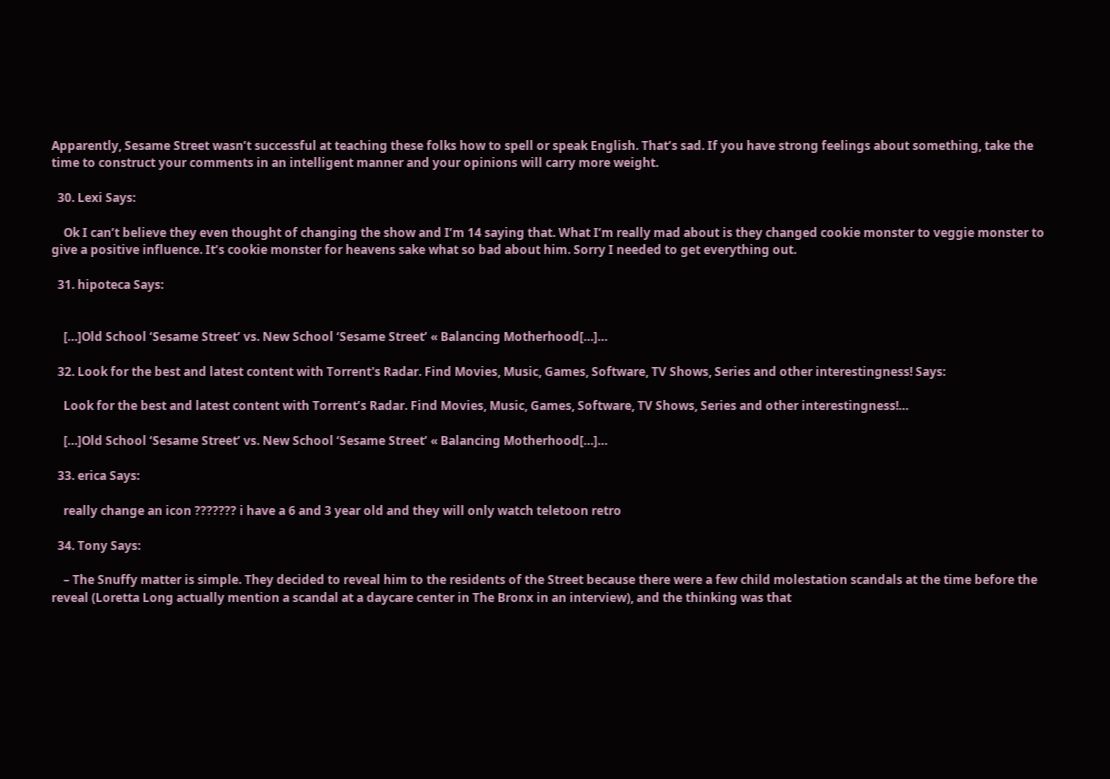Apparently, Sesame Street wasn’t successful at teaching these folks how to spell or speak English. That’s sad. If you have strong feelings about something, take the time to construct your comments in an intelligent manner and your opinions will carry more weight.

  30. Lexi Says:

    Ok I can’t believe they even thought of changing the show and I’m 14 saying that. What I’m really mad about is they changed cookie monster to veggie monster to give a positive influence. It’s cookie monster for heavens sake what so bad about him. Sorry I needed to get everything out.

  31. hipoteca Says:


    […]Old School ‘Sesame Street’ vs. New School ‘Sesame Street’ « Balancing Motherhood[…]…

  32. Look for the best and latest content with Torrent's Radar. Find Movies, Music, Games, Software, TV Shows, Series and other interestingness! Says:

    Look for the best and latest content with Torrent’s Radar. Find Movies, Music, Games, Software, TV Shows, Series and other interestingness!…

    […]Old School ‘Sesame Street’ vs. New School ‘Sesame Street’ « Balancing Motherhood[…]…

  33. erica Says:

    really change an icon ??????? i have a 6 and 3 year old and they will only watch teletoon retro

  34. Tony Says:

    – The Snuffy matter is simple. They decided to reveal him to the residents of the Street because there were a few child molestation scandals at the time before the reveal (Loretta Long actually mention a scandal at a daycare center in The Bronx in an interview), and the thinking was that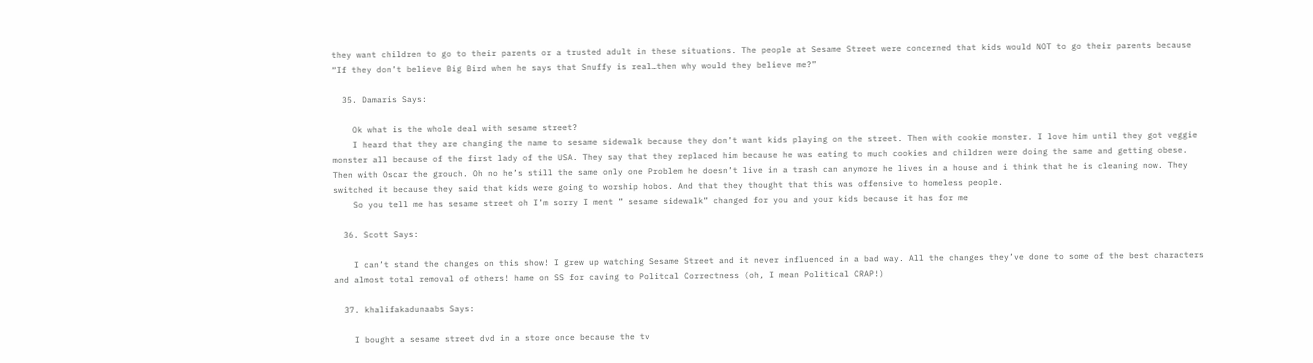they want children to go to their parents or a trusted adult in these situations. The people at Sesame Street were concerned that kids would NOT to go their parents because “If they don’t believe Big Bird when he says that Snuffy is real…then why would they believe me?”

  35. Damaris Says:

    Ok what is the whole deal with sesame street?
    I heard that they are changing the name to sesame sidewalk because they don’t want kids playing on the street. Then with cookie monster. I love him until they got veggie monster all because of the first lady of the USA. They say that they replaced him because he was eating to much cookies and children were doing the same and getting obese. Then with Oscar the grouch. Oh no he’s still the same only one Problem he doesn’t live in a trash can anymore he lives in a house and i think that he is cleaning now. They switched it because they said that kids were going to worship hobos. And that they thought that this was offensive to homeless people.
    So you tell me has sesame street oh I’m sorry I ment ” sesame sidewalk” changed for you and your kids because it has for me

  36. Scott Says:

    I can’t stand the changes on this show! I grew up watching Sesame Street and it never influenced in a bad way. All the changes they’ve done to some of the best characters and almost total removal of others! hame on SS for caving to Politcal Correctness (oh, I mean Political CRAP!)

  37. khalifakadunaabs Says:

    I bought a sesame street dvd in a store once because the tv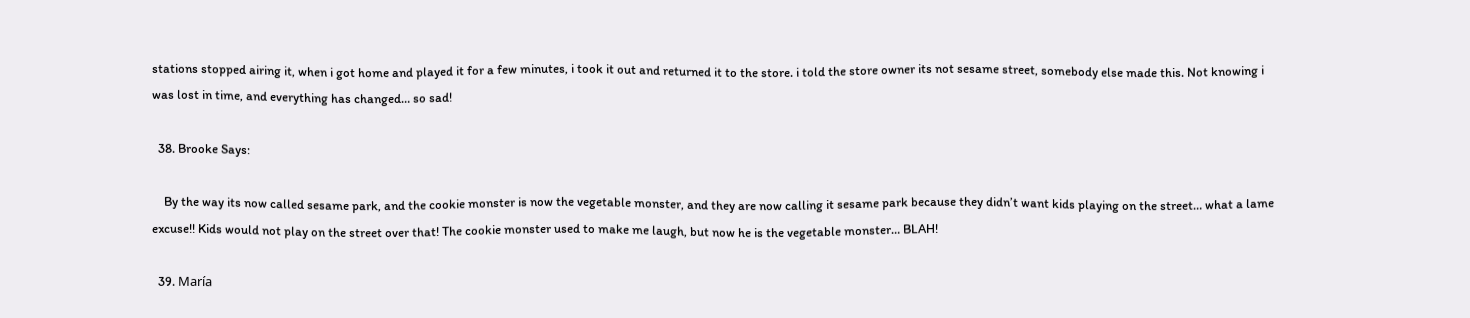stations stopped airing it, when i got home and played it for a few minutes, i took it out and returned it to the store. i told the store owner its not sesame street, somebody else made this. Not knowing i was lost in time, and everything has changed… so sad!

  38. Brooke Says:

    By the way its now called sesame park, and the cookie monster is now the vegetable monster, and they are now calling it sesame park because they didn’t want kids playing on the street… what a lame excuse!! Kids would not play on the street over that! The cookie monster used to make me laugh, but now he is the vegetable monster… BLAH!

  39. María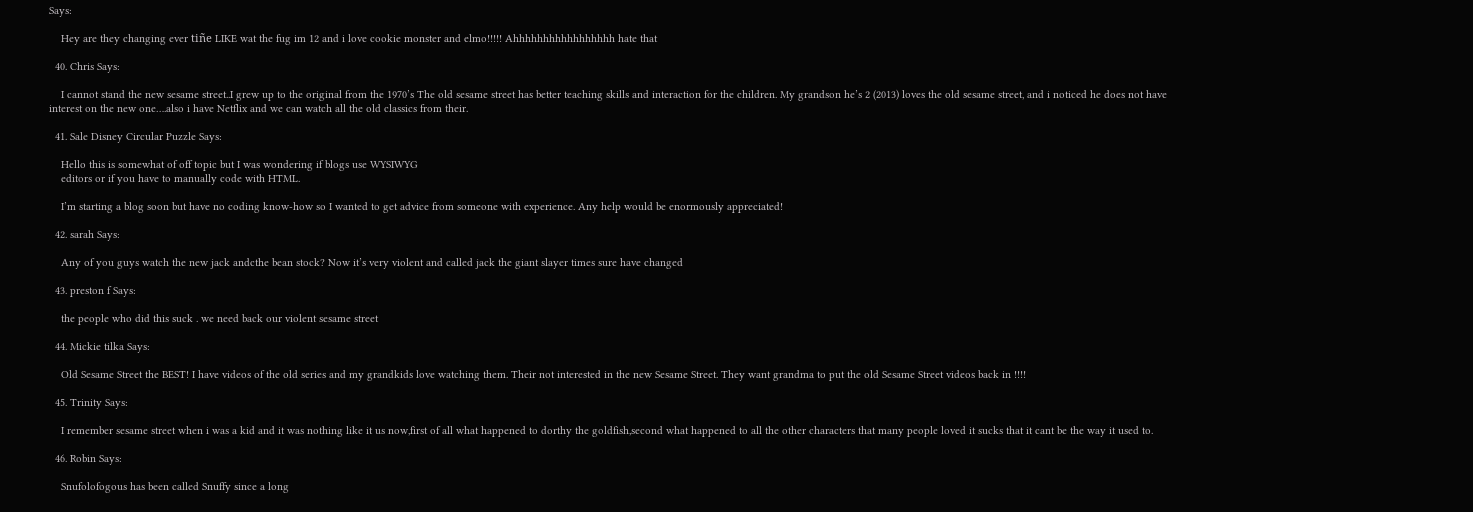Says:

    Hey are they changing ever tiñe LIKE wat the fug im 12 and i love cookie monster and elmo!!!!! Ahhhhhhhhhhhhhhhhh hate that

  40. Chris Says:

    I cannot stand the new sesame street..I grew up to the original from the 1970’s The old sesame street has better teaching skills and interaction for the children. My grandson he’s 2 (2013) loves the old sesame street, and i noticed he does not have interest on the new one….also i have Netflix and we can watch all the old classics from their.

  41. Sale Disney Circular Puzzle Says:

    Hello this is somewhat of off topic but I was wondering if blogs use WYSIWYG
    editors or if you have to manually code with HTML.

    I’m starting a blog soon but have no coding know-how so I wanted to get advice from someone with experience. Any help would be enormously appreciated!

  42. sarah Says:

    Any of you guys watch the new jack andcthe bean stock? Now it’s very violent and called jack the giant slayer times sure have changed

  43. preston f Says:

    the people who did this suck . we need back our violent sesame street

  44. Mickie tilka Says:

    Old Sesame Street the BEST! I have videos of the old series and my grandkids love watching them. Their not interested in the new Sesame Street. They want grandma to put the old Sesame Street videos back in !!!!

  45. Trinity Says:

    I remember sesame street when i was a kid and it was nothing like it us now,first of all what happened to dorthy the goldfish,second what happened to all the other characters that many people loved it sucks that it cant be the way it used to.

  46. Robin Says:

    Snufolofogous has been called Snuffy since a long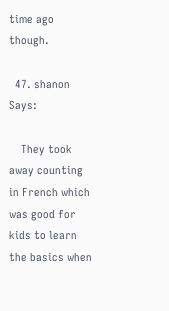time ago though.

  47. shanon Says:

    They took away counting in French which was good for kids to learn the basics when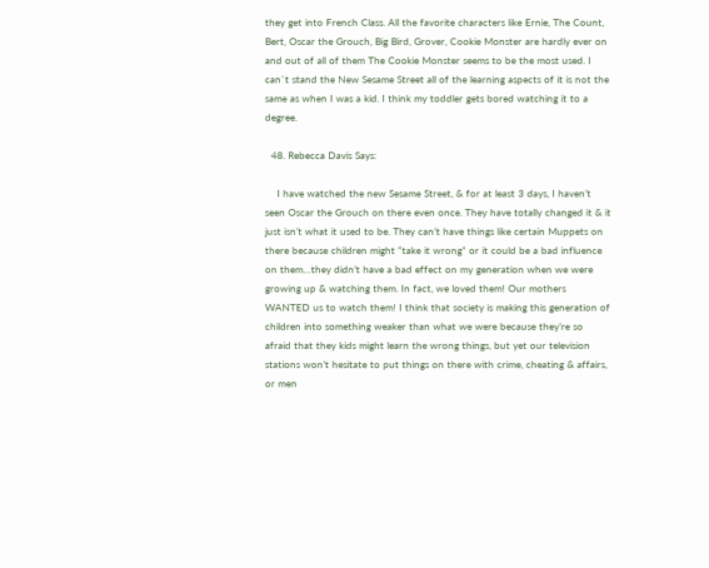they get into French Class. All the favorite characters like Ernie, The Count, Bert, Oscar the Grouch, Big Bird, Grover, Cookie Monster are hardly ever on and out of all of them The Cookie Monster seems to be the most used. I can`t stand the New Sesame Street all of the learning aspects of it is not the same as when I was a kid. I think my toddler gets bored watching it to a degree.

  48. Rebecca Davis Says:

    I have watched the new Sesame Street, & for at least 3 days, I haven’t seen Oscar the Grouch on there even once. They have totally changed it & it just isn’t what it used to be. They can’t have things like certain Muppets on there because children might “take it wrong” or it could be a bad influence on them…they didn’t have a bad effect on my generation when we were growing up & watching them. In fact, we loved them! Our mothers WANTED us to watch them! I think that society is making this generation of children into something weaker than what we were because they’re so afraid that they kids might learn the wrong things, but yet our television stations won’t hesitate to put things on there with crime, cheating & affairs, or men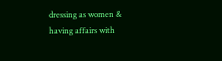dressing as women & having affairs with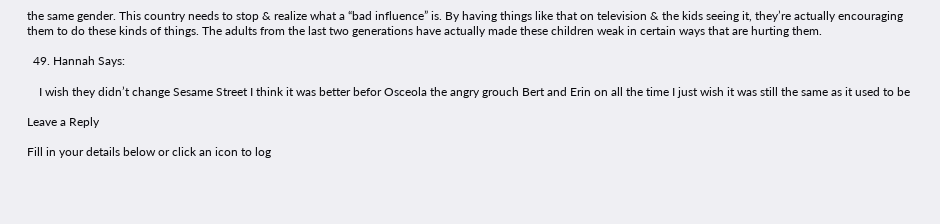the same gender. This country needs to stop & realize what a “bad influence” is. By having things like that on television & the kids seeing it, they’re actually encouraging them to do these kinds of things. The adults from the last two generations have actually made these children weak in certain ways that are hurting them.

  49. Hannah Says:

    I wish they didn’t change Sesame Street I think it was better befor Osceola the angry grouch Bert and Erin on all the time I just wish it was still the same as it used to be

Leave a Reply

Fill in your details below or click an icon to log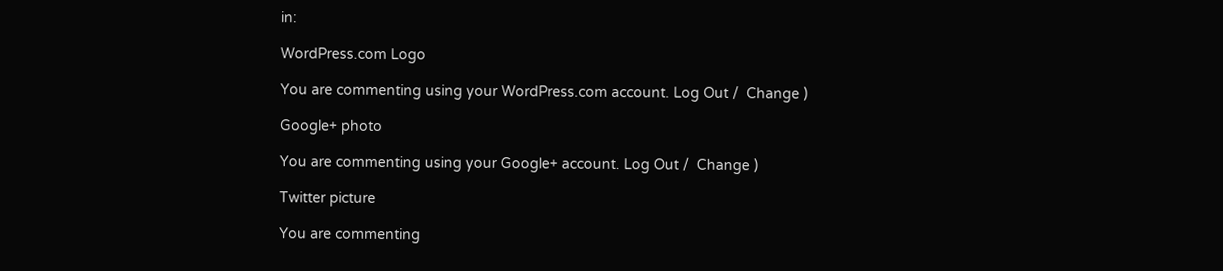in:

WordPress.com Logo

You are commenting using your WordPress.com account. Log Out /  Change )

Google+ photo

You are commenting using your Google+ account. Log Out /  Change )

Twitter picture

You are commenting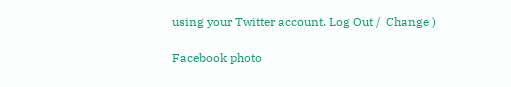using your Twitter account. Log Out /  Change )

Facebook photo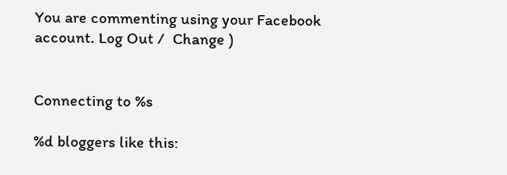You are commenting using your Facebook account. Log Out /  Change )


Connecting to %s

%d bloggers like this: